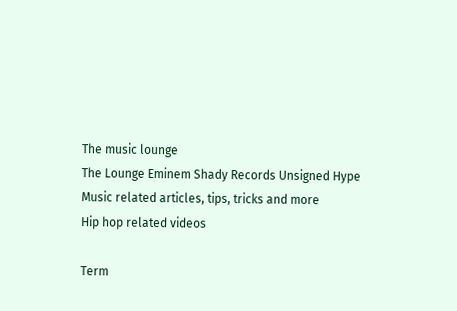The music lounge
The Lounge Eminem Shady Records Unsigned Hype
Music related articles, tips, tricks and more
Hip hop related videos

Term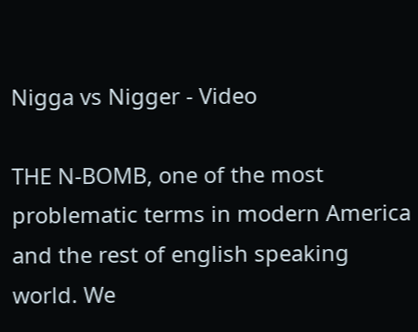Nigga vs Nigger - Video

THE N-BOMB, one of the most problematic terms in modern America and the rest of english speaking world. We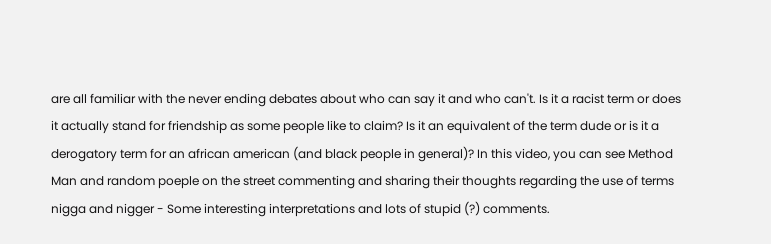are all familiar with the never ending debates about who can say it and who can't. Is it a racist term or does it actually stand for friendship as some people like to claim? Is it an equivalent of the term dude or is it a derogatory term for an african american (and black people in general)? In this video, you can see Method Man and random poeple on the street commenting and sharing their thoughts regarding the use of terms nigga and nigger - Some interesting interpretations and lots of stupid (?) comments.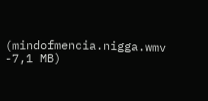(mindofmencia.nigga.wmv -7,1 MB)